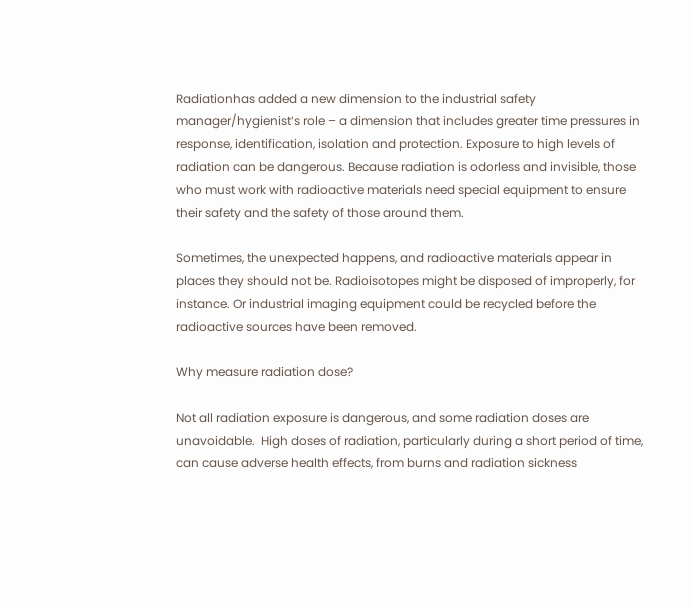Radiationhas added a new dimension to the industrial safety manager/hygienist’s role – a dimension that includes greater time pressures in response, identification, isolation and protection. Exposure to high levels of radiation can be dangerous. Because radiation is odorless and invisible, those who must work with radioactive materials need special equipment to ensure their safety and the safety of those around them.

Sometimes, the unexpected happens, and radioactive materials appear in places they should not be. Radioisotopes might be disposed of improperly, for instance. Or industrial imaging equipment could be recycled before the radioactive sources have been removed.

Why measure radiation dose?

Not all radiation exposure is dangerous, and some radiation doses are unavoidable.  High doses of radiation, particularly during a short period of time, can cause adverse health effects, from burns and radiation sickness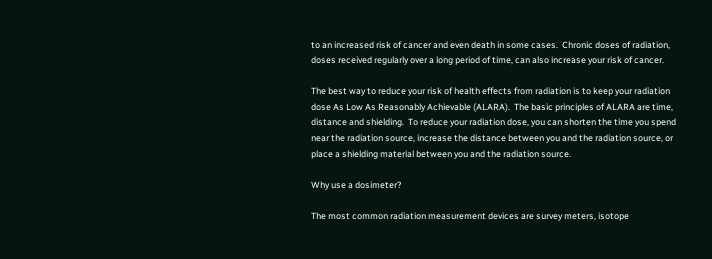to an increased risk of cancer and even death in some cases.  Chronic doses of radiation, doses received regularly over a long period of time, can also increase your risk of cancer.

The best way to reduce your risk of health effects from radiation is to keep your radiation dose As Low As Reasonably Achievable (ALARA).  The basic principles of ALARA are time, distance and shielding.  To reduce your radiation dose, you can shorten the time you spend near the radiation source, increase the distance between you and the radiation source, or place a shielding material between you and the radiation source.

Why use a dosimeter?

The most common radiation measurement devices are survey meters, isotope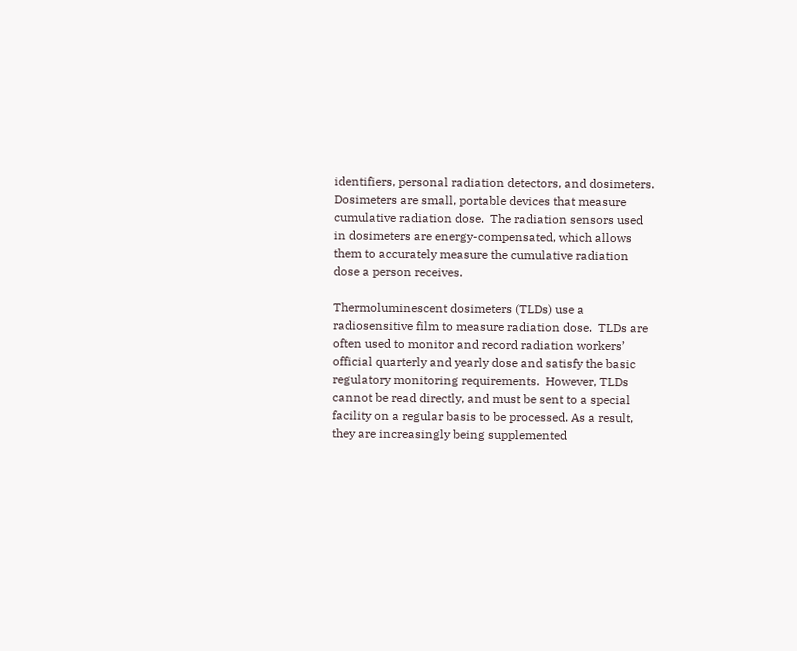identifiers, personal radiation detectors, and dosimeters. Dosimeters are small, portable devices that measure cumulative radiation dose.  The radiation sensors used in dosimeters are energy-compensated, which allows them to accurately measure the cumulative radiation dose a person receives.

Thermoluminescent dosimeters (TLDs) use a radiosensitive film to measure radiation dose.  TLDs are often used to monitor and record radiation workers’ official quarterly and yearly dose and satisfy the basic regulatory monitoring requirements.  However, TLDs cannot be read directly, and must be sent to a special facility on a regular basis to be processed. As a result, they are increasingly being supplemented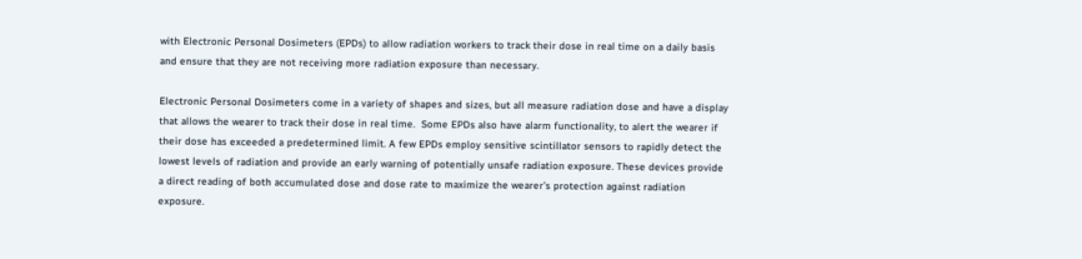with Electronic Personal Dosimeters (EPDs) to allow radiation workers to track their dose in real time on a daily basis and ensure that they are not receiving more radiation exposure than necessary.

Electronic Personal Dosimeters come in a variety of shapes and sizes, but all measure radiation dose and have a display that allows the wearer to track their dose in real time.  Some EPDs also have alarm functionality, to alert the wearer if their dose has exceeded a predetermined limit. A few EPDs employ sensitive scintillator sensors to rapidly detect the lowest levels of radiation and provide an early warning of potentially unsafe radiation exposure. These devices provide a direct reading of both accumulated dose and dose rate to maximize the wearer’s protection against radiation exposure.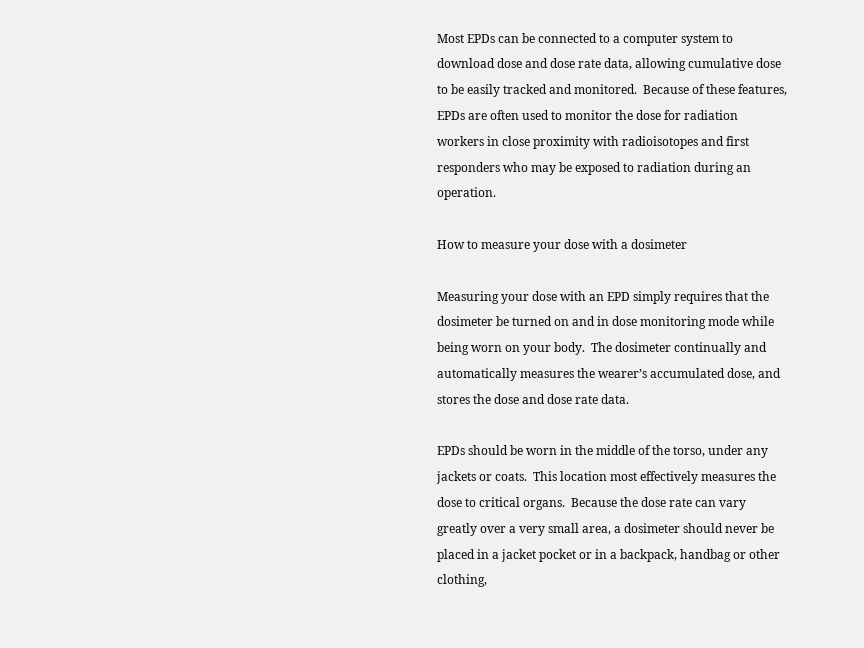Most EPDs can be connected to a computer system to download dose and dose rate data, allowing cumulative dose to be easily tracked and monitored.  Because of these features, EPDs are often used to monitor the dose for radiation workers in close proximity with radioisotopes and first responders who may be exposed to radiation during an operation.

How to measure your dose with a dosimeter

Measuring your dose with an EPD simply requires that the dosimeter be turned on and in dose monitoring mode while being worn on your body.  The dosimeter continually and automatically measures the wearer’s accumulated dose, and stores the dose and dose rate data.

EPDs should be worn in the middle of the torso, under any jackets or coats.  This location most effectively measures the dose to critical organs.  Because the dose rate can vary greatly over a very small area, a dosimeter should never be placed in a jacket pocket or in a backpack, handbag or other clothing,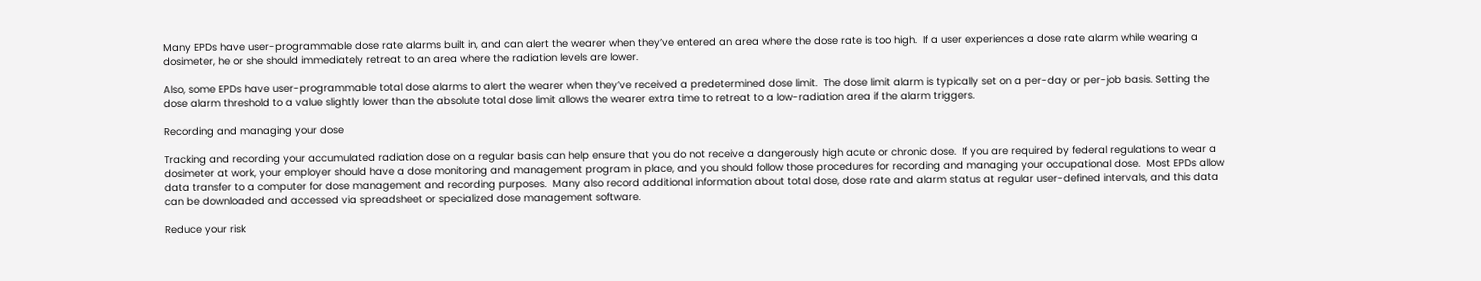Many EPDs have user-programmable dose rate alarms built in, and can alert the wearer when they’ve entered an area where the dose rate is too high.  If a user experiences a dose rate alarm while wearing a dosimeter, he or she should immediately retreat to an area where the radiation levels are lower.

Also, some EPDs have user-programmable total dose alarms to alert the wearer when they’ve received a predetermined dose limit.  The dose limit alarm is typically set on a per-day or per-job basis. Setting the dose alarm threshold to a value slightly lower than the absolute total dose limit allows the wearer extra time to retreat to a low-radiation area if the alarm triggers.

Recording and managing your dose

Tracking and recording your accumulated radiation dose on a regular basis can help ensure that you do not receive a dangerously high acute or chronic dose.  If you are required by federal regulations to wear a dosimeter at work, your employer should have a dose monitoring and management program in place, and you should follow those procedures for recording and managing your occupational dose.  Most EPDs allow data transfer to a computer for dose management and recording purposes.  Many also record additional information about total dose, dose rate and alarm status at regular user-defined intervals, and this data can be downloaded and accessed via spreadsheet or specialized dose management software.

Reduce your risk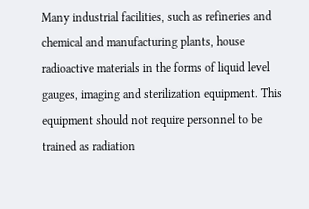Many industrial facilities, such as refineries and chemical and manufacturing plants, house radioactive materials in the forms of liquid level gauges, imaging and sterilization equipment. This equipment should not require personnel to be trained as radiation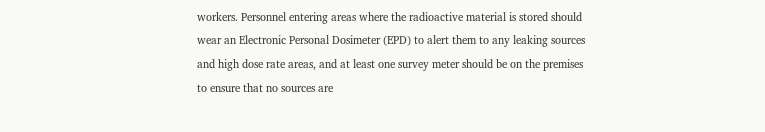workers. Personnel entering areas where the radioactive material is stored should wear an Electronic Personal Dosimeter (EPD) to alert them to any leaking sources and high dose rate areas, and at least one survey meter should be on the premises to ensure that no sources are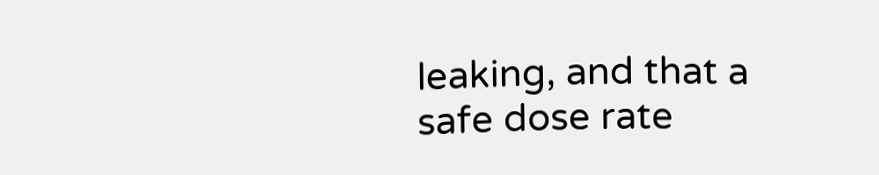leaking, and that a safe dose rate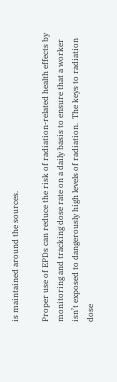is maintained around the sources.

Proper use of EPDs can reduce the risk of radiation-related health effects by monitoring and tracking dose rate on a daily basis to ensure that a worker isn’t exposed to dangerously high levels of radiation.  The keys to radiation dose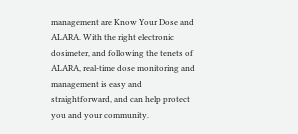management are Know Your Dose and ALARA. With the right electronic dosimeter, and following the tenets of ALARA, real-time dose monitoring and management is easy and straightforward, and can help protect you and your community.